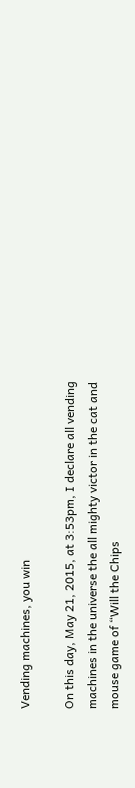Vending machines, you win

On this day, May 21, 2015, at 3:53pm, I declare all vending machines in the universe the all mighty victor in the cat and mouse game of “Will the Chips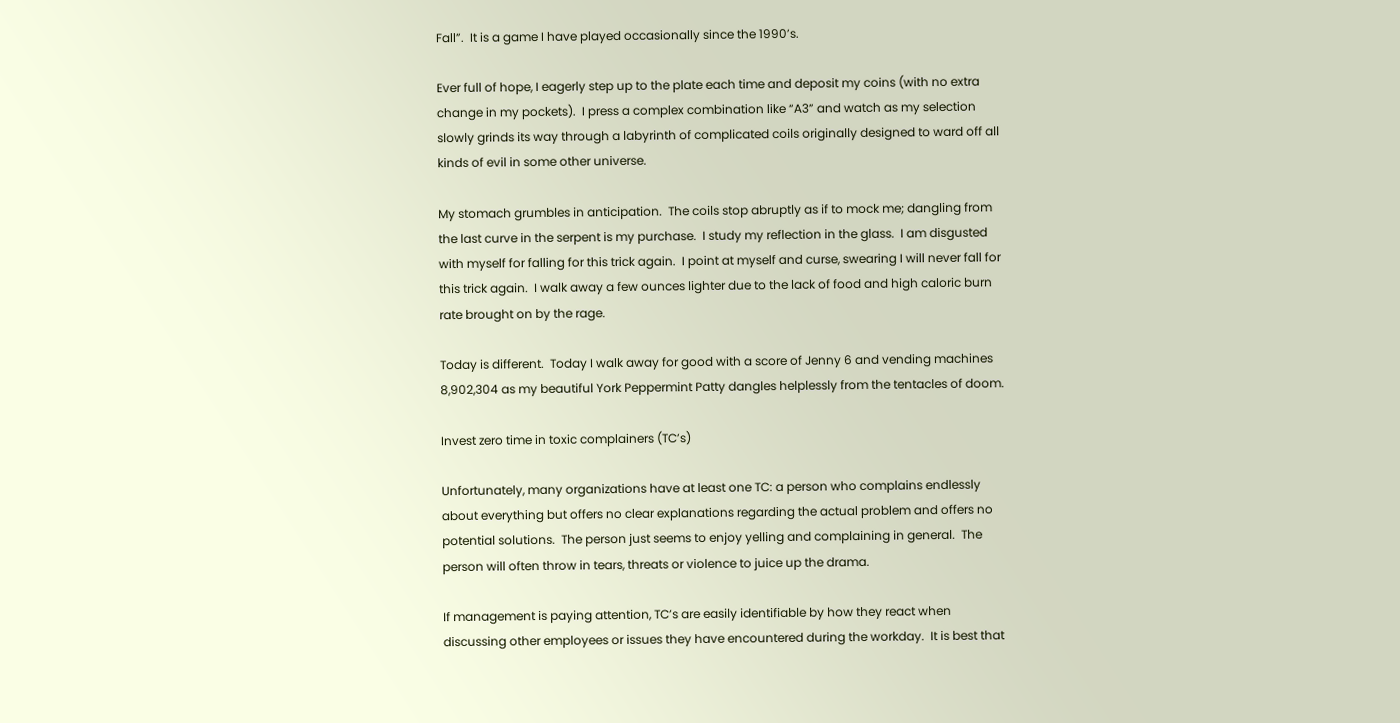Fall”.  It is a game I have played occasionally since the 1990’s.

Ever full of hope, I eagerly step up to the plate each time and deposit my coins (with no extra change in my pockets).  I press a complex combination like “A3” and watch as my selection slowly grinds its way through a labyrinth of complicated coils originally designed to ward off all kinds of evil in some other universe.

My stomach grumbles in anticipation.  The coils stop abruptly as if to mock me; dangling from the last curve in the serpent is my purchase.  I study my reflection in the glass.  I am disgusted with myself for falling for this trick again.  I point at myself and curse, swearing I will never fall for this trick again.  I walk away a few ounces lighter due to the lack of food and high caloric burn rate brought on by the rage.

Today is different.  Today I walk away for good with a score of Jenny 6 and vending machines 8,902,304 as my beautiful York Peppermint Patty dangles helplessly from the tentacles of doom.

Invest zero time in toxic complainers (TC’s)

Unfortunately, many organizations have at least one TC: a person who complains endlessly about everything but offers no clear explanations regarding the actual problem and offers no potential solutions.  The person just seems to enjoy yelling and complaining in general.  The person will often throw in tears, threats or violence to juice up the drama.

If management is paying attention, TC’s are easily identifiable by how they react when discussing other employees or issues they have encountered during the workday.  It is best that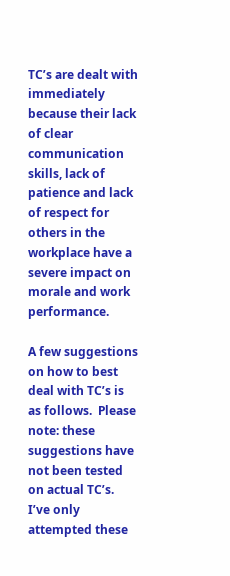TC’s are dealt with immediately because their lack of clear communication skills, lack of patience and lack of respect for others in the workplace have a severe impact on morale and work performance.

A few suggestions on how to best deal with TC’s is as follows.  Please note: these suggestions have not been tested on actual TC’s.  I’ve only attempted these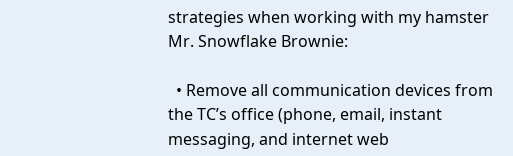strategies when working with my hamster Mr. Snowflake Brownie:

  • Remove all communication devices from the TC’s office (phone, email, instant messaging, and internet web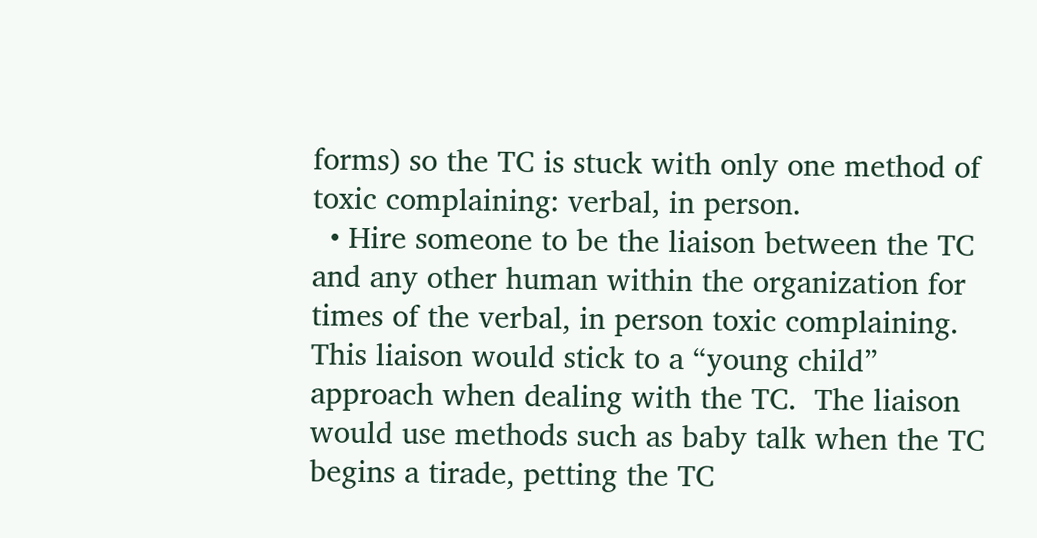forms) so the TC is stuck with only one method of toxic complaining: verbal, in person.
  • Hire someone to be the liaison between the TC and any other human within the organization for times of the verbal, in person toxic complaining.  This liaison would stick to a “young child” approach when dealing with the TC.  The liaison would use methods such as baby talk when the TC begins a tirade, petting the TC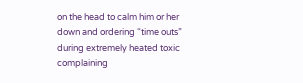on the head to calm him or her down and ordering “time outs” during extremely heated toxic complaining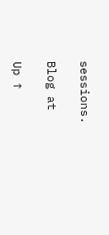sessions.

Blog at

Up ↑